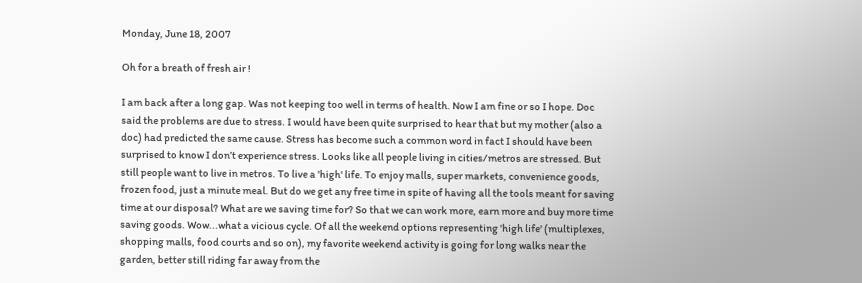Monday, June 18, 2007

Oh for a breath of fresh air !

I am back after a long gap. Was not keeping too well in terms of health. Now I am fine or so I hope. Doc said the problems are due to stress. I would have been quite surprised to hear that but my mother (also a doc) had predicted the same cause. Stress has become such a common word in fact I should have been surprised to know I don’t experience stress. Looks like all people living in cities/metros are stressed. But still people want to live in metros. To live a 'high' life. To enjoy malls, super markets, convenience goods, frozen food, just a minute meal. But do we get any free time in spite of having all the tools meant for saving time at our disposal? What are we saving time for? So that we can work more, earn more and buy more time saving goods. Wow...what a vicious cycle. Of all the weekend options representing 'high life' (multiplexes, shopping malls, food courts and so on), my favorite weekend activity is going for long walks near the garden, better still riding far away from the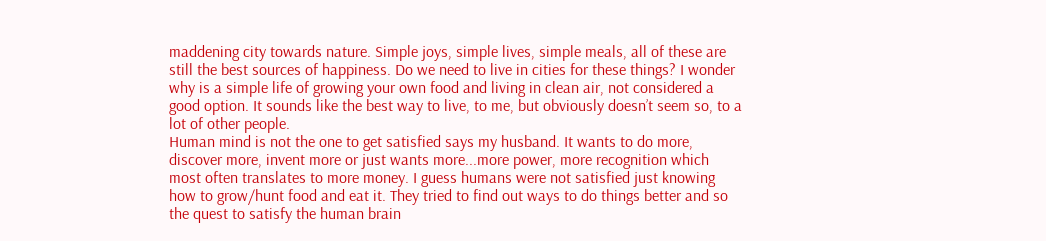maddening city towards nature. Simple joys, simple lives, simple meals, all of these are still the best sources of happiness. Do we need to live in cities for these things? I wonder why is a simple life of growing your own food and living in clean air, not considered a good option. It sounds like the best way to live, to me, but obviously doesn’t seem so, to a lot of other people.
Human mind is not the one to get satisfied says my husband. It wants to do more, discover more, invent more or just wants more...more power, more recognition which most often translates to more money. I guess humans were not satisfied just knowing how to grow/hunt food and eat it. They tried to find out ways to do things better and so the quest to satisfy the human brain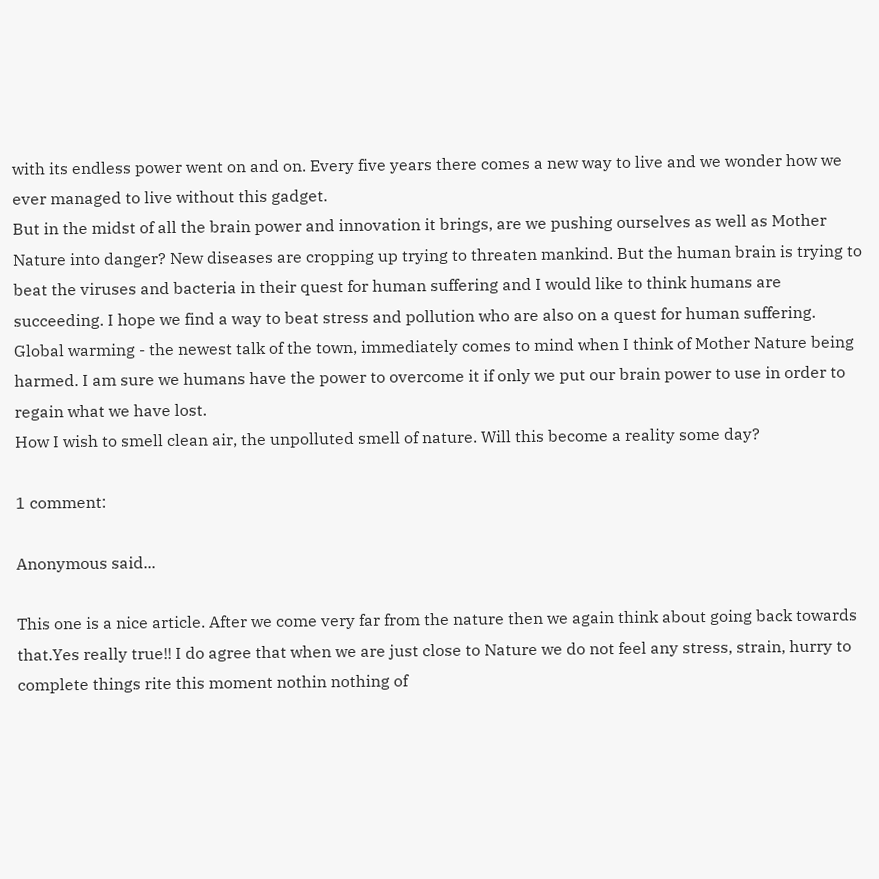with its endless power went on and on. Every five years there comes a new way to live and we wonder how we ever managed to live without this gadget.
But in the midst of all the brain power and innovation it brings, are we pushing ourselves as well as Mother Nature into danger? New diseases are cropping up trying to threaten mankind. But the human brain is trying to beat the viruses and bacteria in their quest for human suffering and I would like to think humans are succeeding. I hope we find a way to beat stress and pollution who are also on a quest for human suffering.
Global warming - the newest talk of the town, immediately comes to mind when I think of Mother Nature being harmed. I am sure we humans have the power to overcome it if only we put our brain power to use in order to regain what we have lost.
How I wish to smell clean air, the unpolluted smell of nature. Will this become a reality some day?

1 comment:

Anonymous said...

This one is a nice article. After we come very far from the nature then we again think about going back towards that.Yes really true!! I do agree that when we are just close to Nature we do not feel any stress, strain, hurry to complete things rite this moment nothin nothing of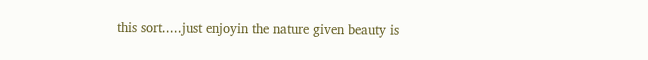this sort.....just enjoyin the nature given beauty is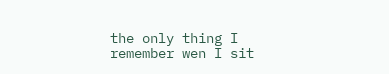the only thing I remember wen I sit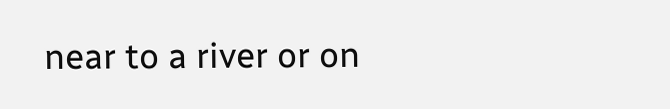near to a river or on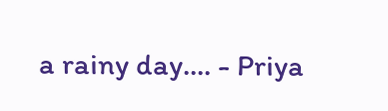a rainy day.... - Priya